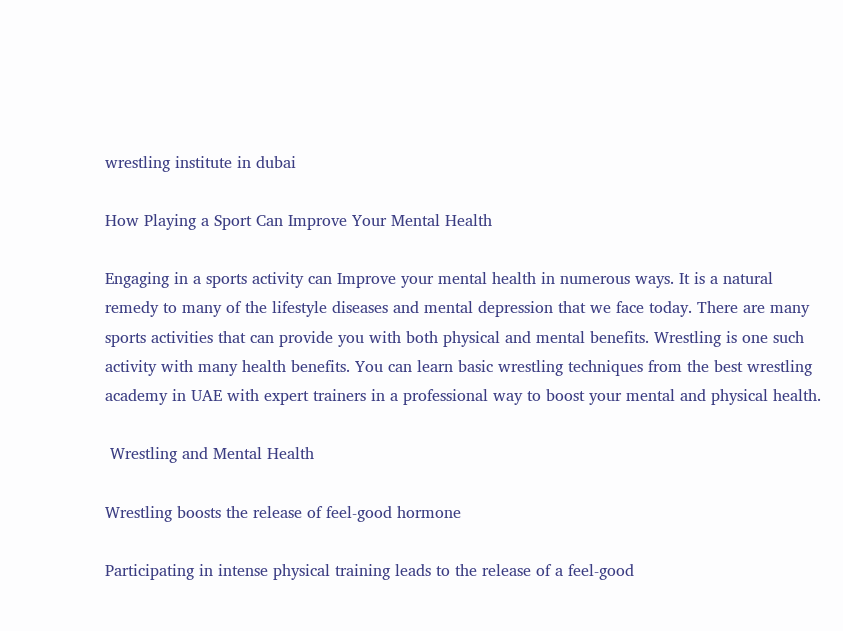wrestling institute in dubai

How Playing a Sport Can Improve Your Mental Health

Engaging in a sports activity can Improve your mental health in numerous ways. It is a natural remedy to many of the lifestyle diseases and mental depression that we face today. There are many sports activities that can provide you with both physical and mental benefits. Wrestling is one such activity with many health benefits. You can learn basic wrestling techniques from the best wrestling academy in UAE with expert trainers in a professional way to boost your mental and physical health.

 Wrestling and Mental Health

Wrestling boosts the release of feel-good hormone

Participating in intense physical training leads to the release of a feel-good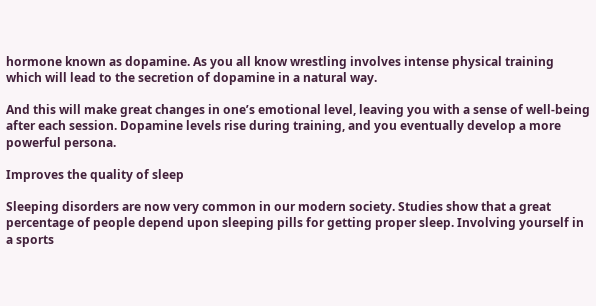hormone known as dopamine. As you all know wrestling involves intense physical training which will lead to the secretion of dopamine in a natural way.

And this will make great changes in one’s emotional level, leaving you with a sense of well-being after each session. Dopamine levels rise during training, and you eventually develop a more powerful persona.

Improves the quality of sleep

Sleeping disorders are now very common in our modern society. Studies show that a great percentage of people depend upon sleeping pills for getting proper sleep. Involving yourself in a sports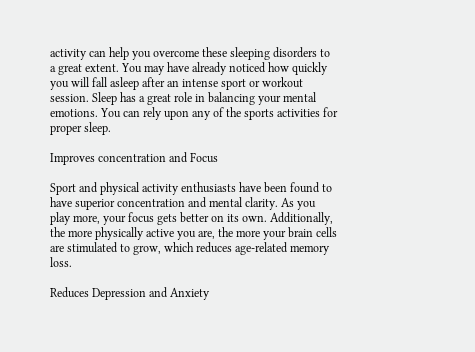activity can help you overcome these sleeping disorders to a great extent. You may have already noticed how quickly you will fall asleep after an intense sport or workout session. Sleep has a great role in balancing your mental emotions. You can rely upon any of the sports activities for proper sleep.

Improves concentration and Focus

Sport and physical activity enthusiasts have been found to have superior concentration and mental clarity. As you play more, your focus gets better on its own. Additionally, the more physically active you are, the more your brain cells are stimulated to grow, which reduces age-related memory loss.

Reduces Depression and Anxiety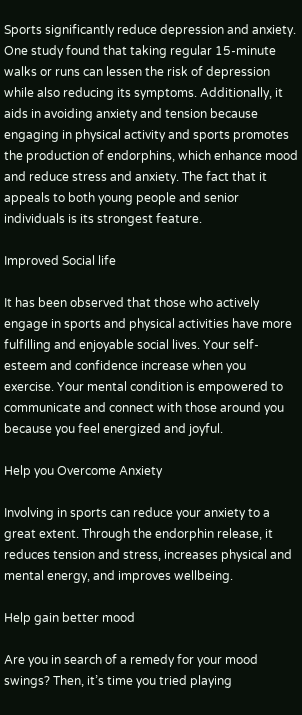Sports significantly reduce depression and anxiety. One study found that taking regular 15-minute walks or runs can lessen the risk of depression while also reducing its symptoms. Additionally, it aids in avoiding anxiety and tension because engaging in physical activity and sports promotes the production of endorphins, which enhance mood and reduce stress and anxiety. The fact that it appeals to both young people and senior individuals is its strongest feature.

Improved Social life

It has been observed that those who actively engage in sports and physical activities have more fulfilling and enjoyable social lives. Your self-esteem and confidence increase when you exercise. Your mental condition is empowered to communicate and connect with those around you because you feel energized and joyful.

Help you Overcome Anxiety

Involving in sports can reduce your anxiety to a great extent. Through the endorphin release, it reduces tension and stress, increases physical and mental energy, and improves wellbeing.

Help gain better mood

Are you in search of a remedy for your mood swings? Then, it’s time you tried playing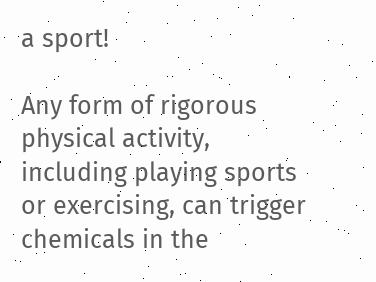a sport!

Any form of rigorous physical activity, including playing sports or exercising, can trigger chemicals in the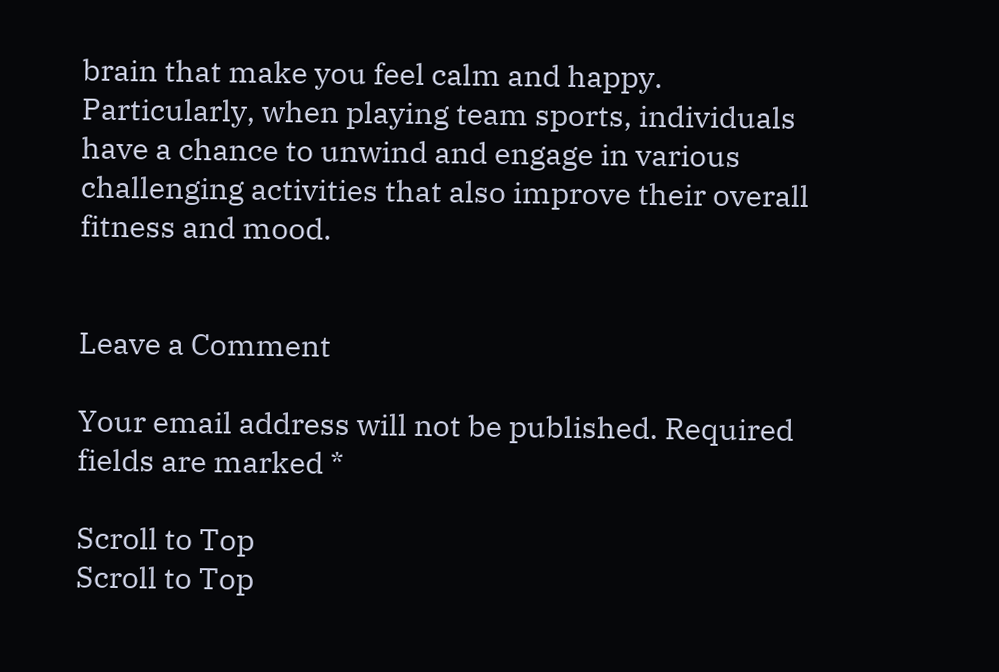brain that make you feel calm and happy. Particularly, when playing team sports, individuals have a chance to unwind and engage in various challenging activities that also improve their overall fitness and mood.


Leave a Comment

Your email address will not be published. Required fields are marked *

Scroll to Top
Scroll to Top